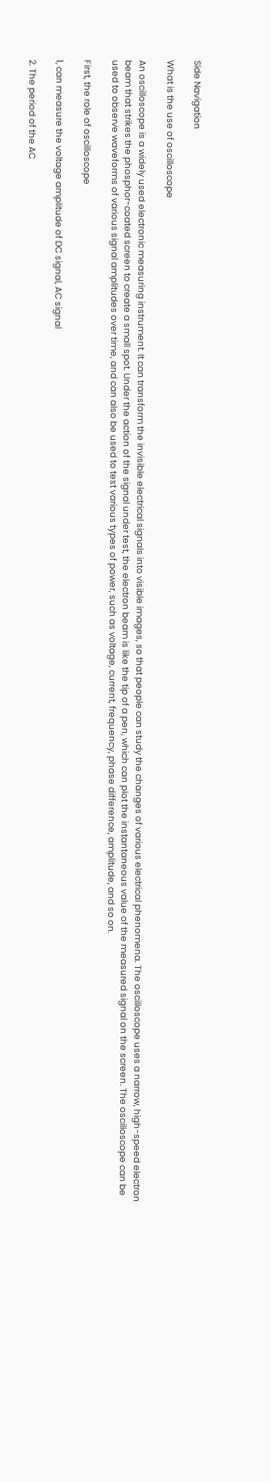Side Navigation

What is the use of oscilloscope

An oscilloscope is a widely used electronic measuring instrument. It can transform the invisible electrical signals into visible images, so that people can study the changes of various electrical phenomena. The oscilloscope uses a narrow, high-speed electron beam that strikes the phosphor-coated screen to create a small spot. Under the action of the signal under test, the electron beam is like the tip of a pen, which can plot the instantaneous value of the measured signal on the screen. The oscilloscope can be used to observe waveforms of various signal amplitudes over time, and can also be used to test various types of power, such as voltage, current, frequency, phase difference, amplitude, and so on.

First, the role of oscilloscope

1, can measure the voltage amplitude of DC signal, AC signal

2. The period of the AC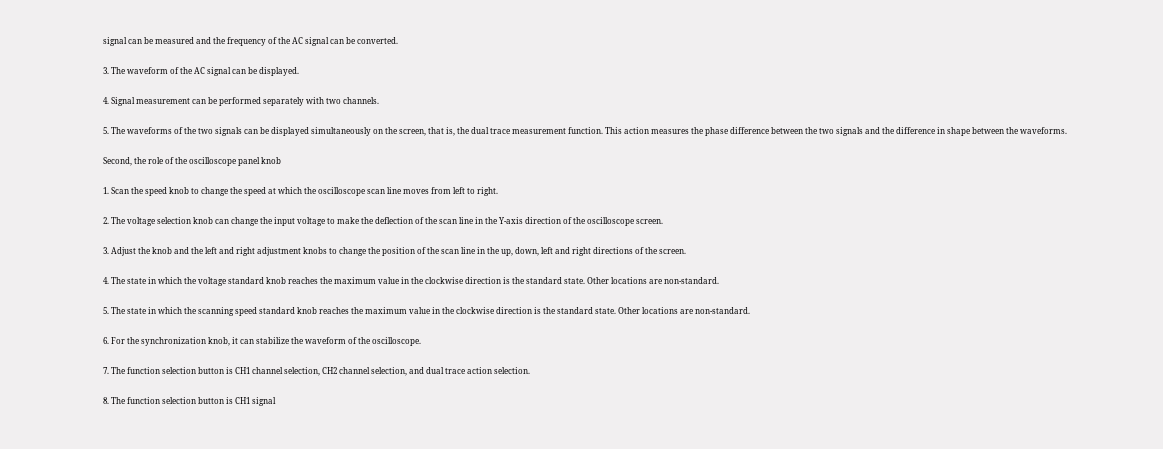signal can be measured and the frequency of the AC signal can be converted.

3. The waveform of the AC signal can be displayed.

4. Signal measurement can be performed separately with two channels.

5. The waveforms of the two signals can be displayed simultaneously on the screen, that is, the dual trace measurement function. This action measures the phase difference between the two signals and the difference in shape between the waveforms.

Second, the role of the oscilloscope panel knob

1. Scan the speed knob to change the speed at which the oscilloscope scan line moves from left to right.

2. The voltage selection knob can change the input voltage to make the deflection of the scan line in the Y-axis direction of the oscilloscope screen.

3. Adjust the knob and the left and right adjustment knobs to change the position of the scan line in the up, down, left and right directions of the screen.

4. The state in which the voltage standard knob reaches the maximum value in the clockwise direction is the standard state. Other locations are non-standard.

5. The state in which the scanning speed standard knob reaches the maximum value in the clockwise direction is the standard state. Other locations are non-standard.

6. For the synchronization knob, it can stabilize the waveform of the oscilloscope.

7. The function selection button is CH1 channel selection, CH2 channel selection, and dual trace action selection.

8. The function selection button is CH1 signal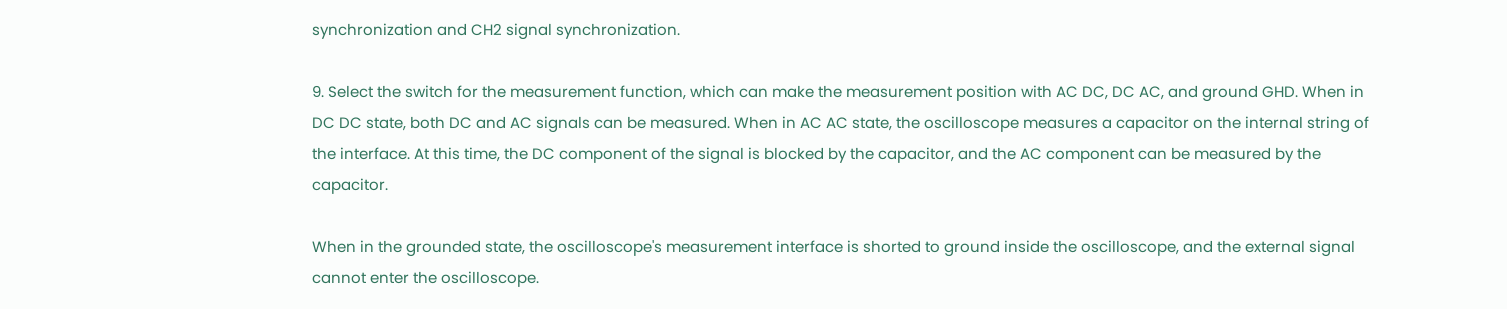synchronization and CH2 signal synchronization.

9. Select the switch for the measurement function, which can make the measurement position with AC DC, DC AC, and ground GHD. When in DC DC state, both DC and AC signals can be measured. When in AC AC state, the oscilloscope measures a capacitor on the internal string of the interface. At this time, the DC component of the signal is blocked by the capacitor, and the AC component can be measured by the capacitor.

When in the grounded state, the oscilloscope's measurement interface is shorted to ground inside the oscilloscope, and the external signal cannot enter the oscilloscope.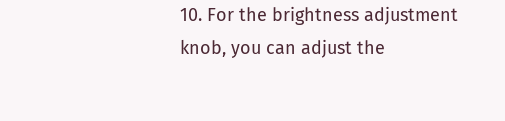10. For the brightness adjustment knob, you can adjust the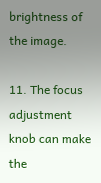brightness of the image.

11. The focus adjustment knob can make the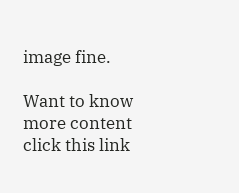image fine.

Want to know more content click this link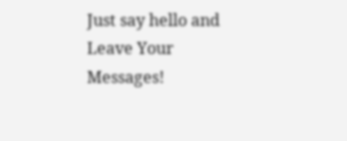Just say hello and Leave Your Messages!